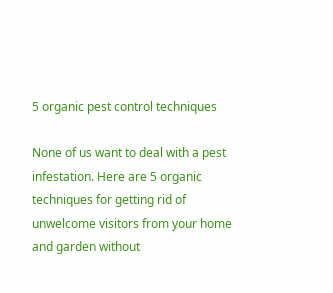5 organic pest control techniques

None of us want to deal with a pest infestation. Here are 5 organic techniques for getting rid of unwelcome visitors from your home and garden without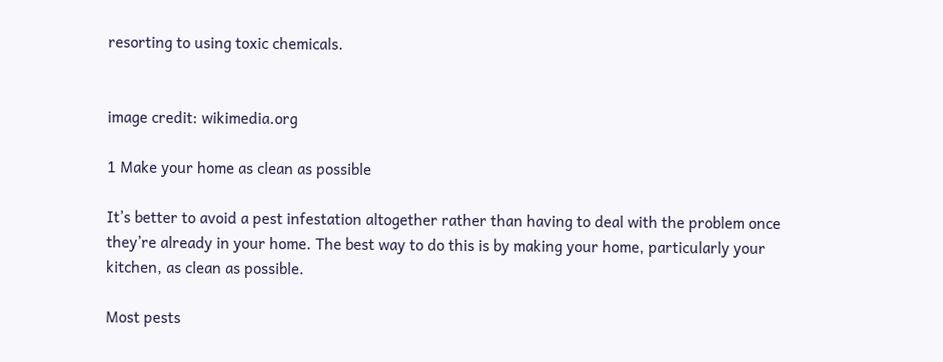resorting to using toxic chemicals.


image credit: wikimedia.org

1 Make your home as clean as possible

It’s better to avoid a pest infestation altogether rather than having to deal with the problem once they’re already in your home. The best way to do this is by making your home, particularly your kitchen, as clean as possible.

Most pests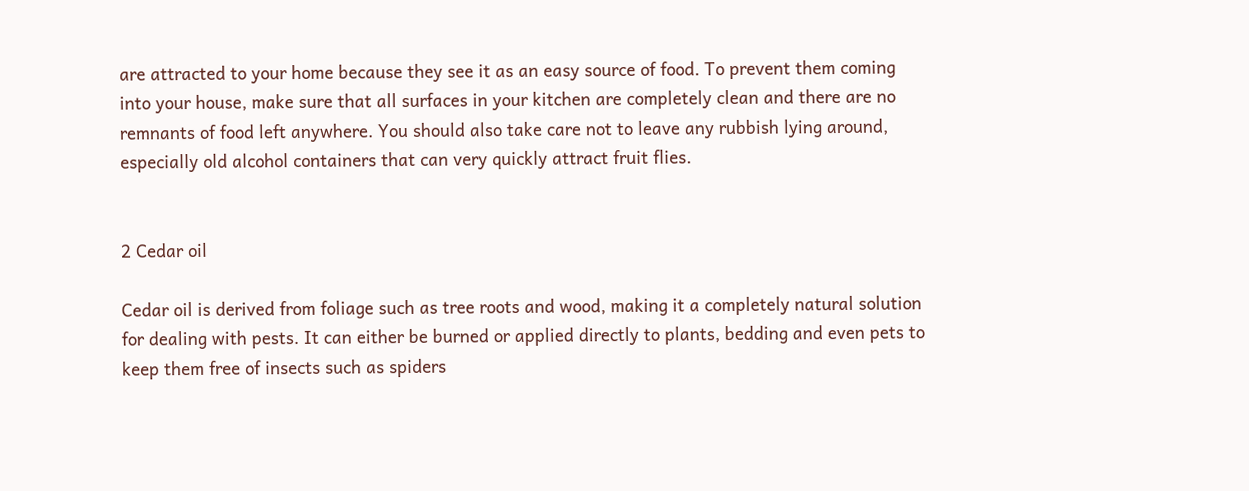are attracted to your home because they see it as an easy source of food. To prevent them coming into your house, make sure that all surfaces in your kitchen are completely clean and there are no remnants of food left anywhere. You should also take care not to leave any rubbish lying around, especially old alcohol containers that can very quickly attract fruit flies.


2 Cedar oil

Cedar oil is derived from foliage such as tree roots and wood, making it a completely natural solution for dealing with pests. It can either be burned or applied directly to plants, bedding and even pets to keep them free of insects such as spiders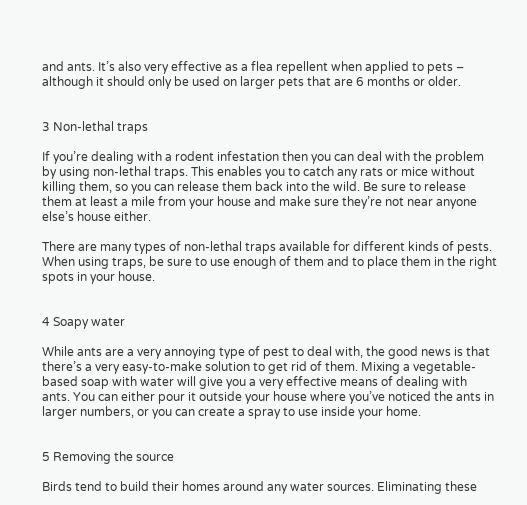and ants. It’s also very effective as a flea repellent when applied to pets – although it should only be used on larger pets that are 6 months or older.


3 Non-lethal traps

If you’re dealing with a rodent infestation then you can deal with the problem by using non-lethal traps. This enables you to catch any rats or mice without killing them, so you can release them back into the wild. Be sure to release them at least a mile from your house and make sure they’re not near anyone else’s house either.

There are many types of non-lethal traps available for different kinds of pests. When using traps, be sure to use enough of them and to place them in the right spots in your house.


4 Soapy water

While ants are a very annoying type of pest to deal with, the good news is that there’s a very easy-to-make solution to get rid of them. Mixing a vegetable-based soap with water will give you a very effective means of dealing with ants. You can either pour it outside your house where you’ve noticed the ants in larger numbers, or you can create a spray to use inside your home.


5 Removing the source

Birds tend to build their homes around any water sources. Eliminating these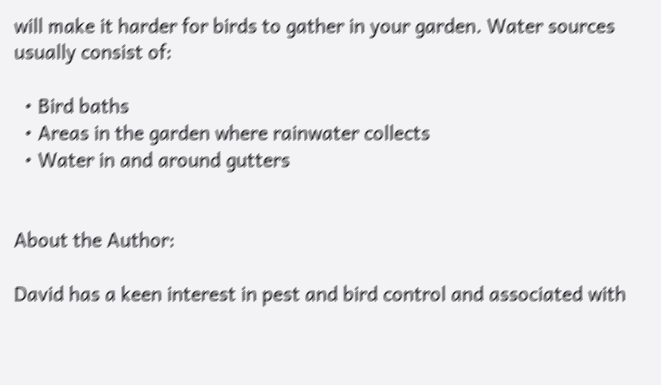will make it harder for birds to gather in your garden. Water sources usually consist of:

  • Bird baths
  • Areas in the garden where rainwater collects
  • Water in and around gutters


About the Author:

David has a keen interest in pest and bird control and associated with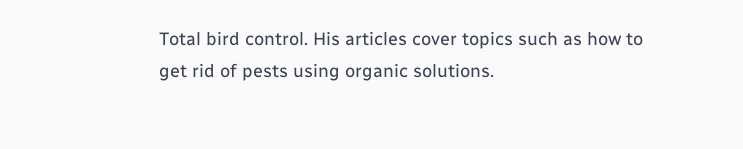Total bird control. His articles cover topics such as how to get rid of pests using organic solutions.